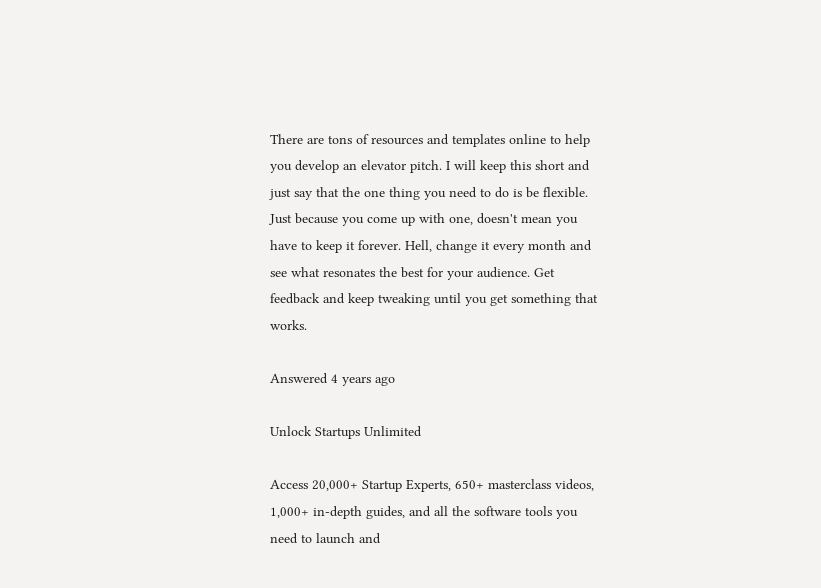There are tons of resources and templates online to help you develop an elevator pitch. I will keep this short and just say that the one thing you need to do is be flexible. Just because you come up with one, doesn't mean you have to keep it forever. Hell, change it every month and see what resonates the best for your audience. Get feedback and keep tweaking until you get something that works.

Answered 4 years ago

Unlock Startups Unlimited

Access 20,000+ Startup Experts, 650+ masterclass videos, 1,000+ in-depth guides, and all the software tools you need to launch and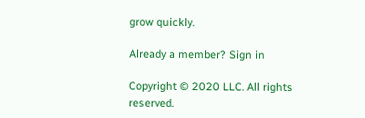grow quickly.

Already a member? Sign in

Copyright © 2020 LLC. All rights reserved.